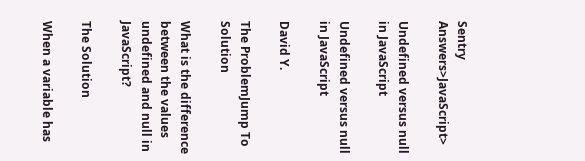Sentry Answers>JavaScript>

Undefined versus null in JavaScript

Undefined versus null in JavaScript

David Y.

The ProblemJump To Solution

What is the difference between the values undefined and null in JavaScript?

The Solution

When a variable has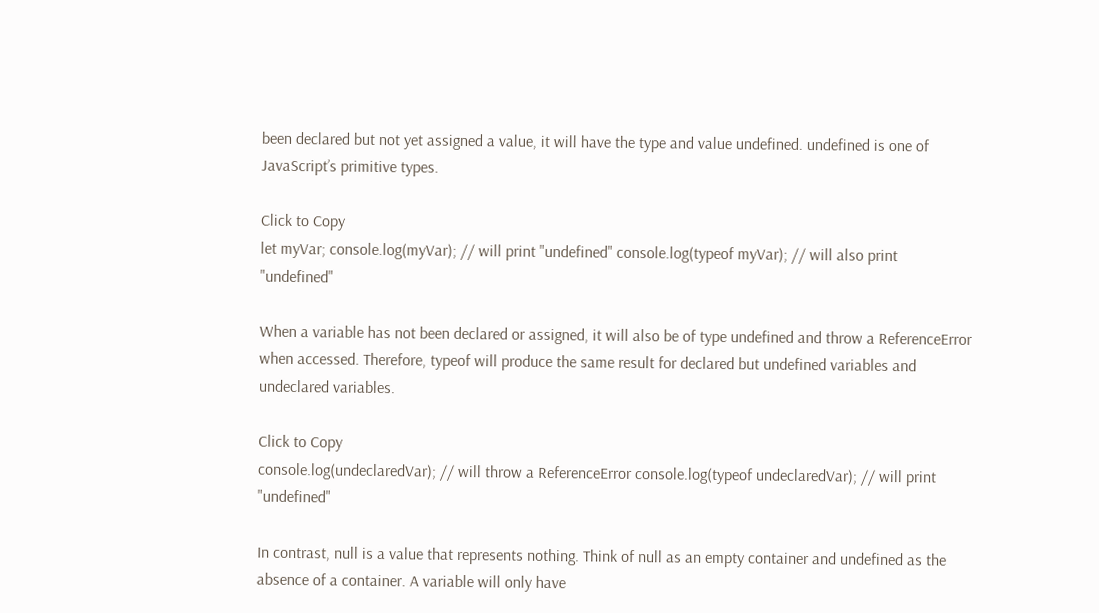been declared but not yet assigned a value, it will have the type and value undefined. undefined is one of JavaScript’s primitive types.

Click to Copy
let myVar; console.log(myVar); // will print "undefined" console.log(typeof myVar); // will also print "undefined"

When a variable has not been declared or assigned, it will also be of type undefined and throw a ReferenceError when accessed. Therefore, typeof will produce the same result for declared but undefined variables and undeclared variables.

Click to Copy
console.log(undeclaredVar); // will throw a ReferenceError console.log(typeof undeclaredVar); // will print "undefined"

In contrast, null is a value that represents nothing. Think of null as an empty container and undefined as the absence of a container. A variable will only have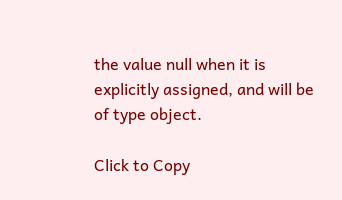the value null when it is explicitly assigned, and will be of type object.

Click to Copy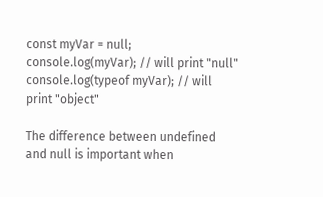const myVar = null; console.log(myVar); // will print "null" console.log(typeof myVar); // will print "object"

The difference between undefined and null is important when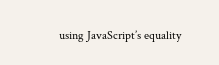using JavaScript’s equality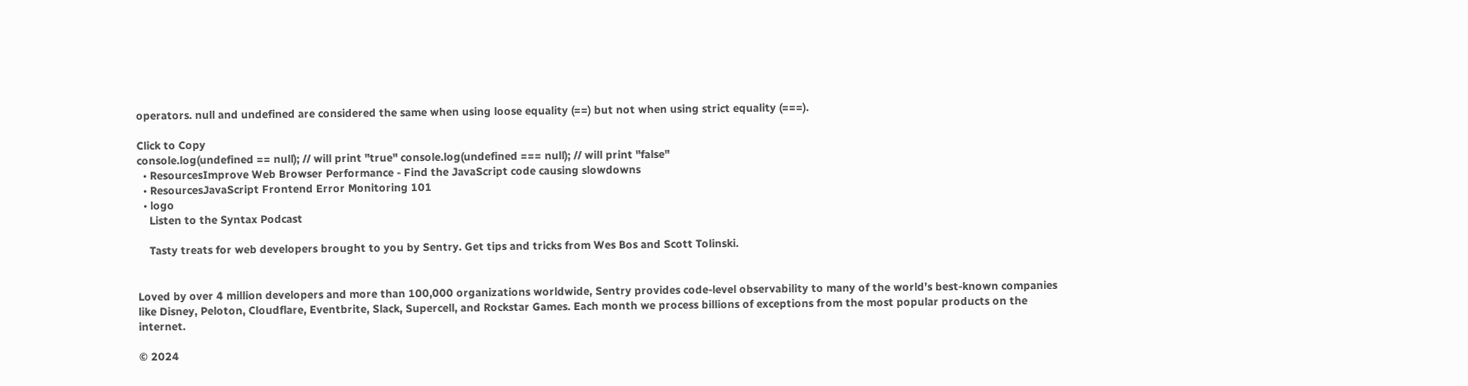operators. null and undefined are considered the same when using loose equality (==) but not when using strict equality (===).

Click to Copy
console.log(undefined == null); // will print "true" console.log(undefined === null); // will print "false"
  • ResourcesImprove Web Browser Performance - Find the JavaScript code causing slowdowns
  • ResourcesJavaScript Frontend Error Monitoring 101
  • logo
    Listen to the Syntax Podcast

    Tasty treats for web developers brought to you by Sentry. Get tips and tricks from Wes Bos and Scott Tolinski.


Loved by over 4 million developers and more than 100,000 organizations worldwide, Sentry provides code-level observability to many of the world’s best-known companies like Disney, Peloton, Cloudflare, Eventbrite, Slack, Supercell, and Rockstar Games. Each month we process billions of exceptions from the most popular products on the internet.

© 2024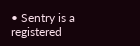• Sentry is a registered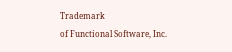Trademark
of Functional Software, Inc.